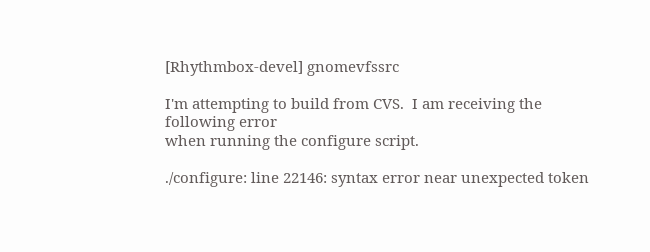[Rhythmbox-devel] gnomevfssrc

I'm attempting to build from CVS.  I am receiving the following error
when running the configure script.

./configure: line 22146: syntax error near unexpected token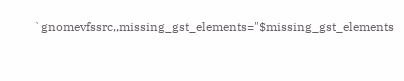`gnomevfssrc,,missing_gst_elements="$missing_gst_elements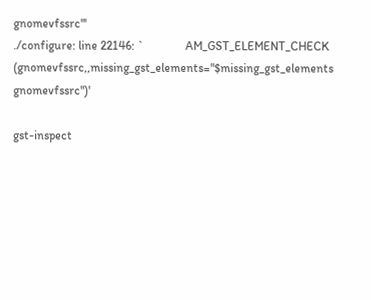gnomevfssrc"'
./configure: line 22146: `              AM_GST_ELEMENT_CHECK
(gnomevfssrc,,missing_gst_elements="$missing_gst_elements gnomevfssrc")'

gst-inspect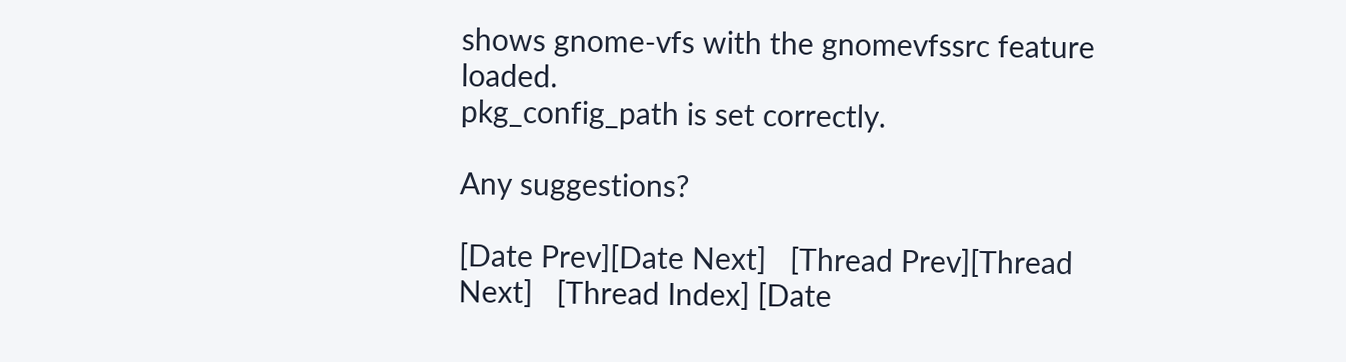shows gnome-vfs with the gnomevfssrc feature loaded.
pkg_config_path is set correctly.

Any suggestions?

[Date Prev][Date Next]   [Thread Prev][Thread Next]   [Thread Index] [Date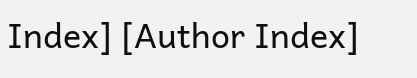Index] [Author Index]